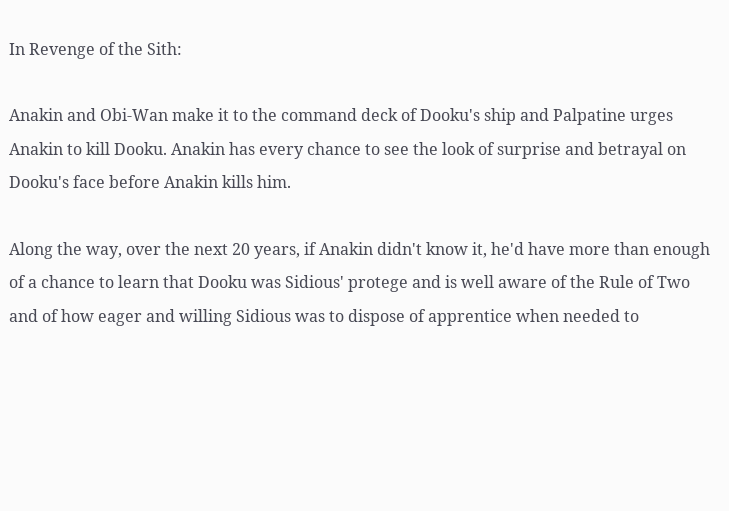In Revenge of the Sith:

Anakin and Obi-Wan make it to the command deck of Dooku's ship and Palpatine urges Anakin to kill Dooku. Anakin has every chance to see the look of surprise and betrayal on Dooku's face before Anakin kills him.

Along the way, over the next 20 years, if Anakin didn't know it, he'd have more than enough of a chance to learn that Dooku was Sidious' protege and is well aware of the Rule of Two and of how eager and willing Sidious was to dispose of apprentice when needed to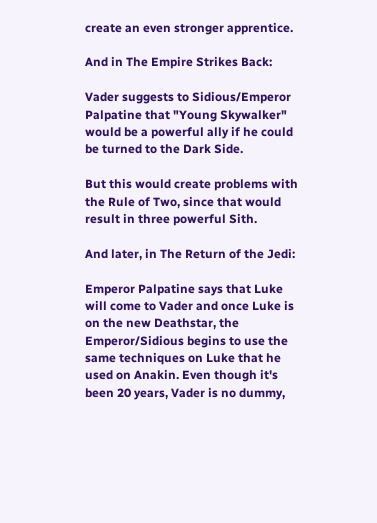create an even stronger apprentice.

And in The Empire Strikes Back:

Vader suggests to Sidious/Emperor Palpatine that "Young Skywalker" would be a powerful ally if he could be turned to the Dark Side.

But this would create problems with the Rule of Two, since that would result in three powerful Sith.

And later, in The Return of the Jedi:

Emperor Palpatine says that Luke will come to Vader and once Luke is on the new Deathstar, the Emperor/Sidious begins to use the same techniques on Luke that he used on Anakin. Even though it's been 20 years, Vader is no dummy,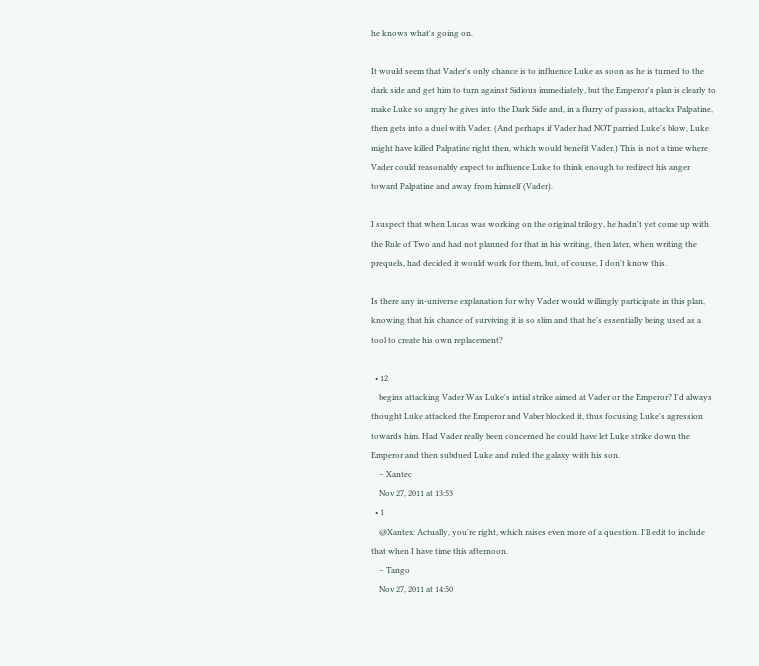he knows what's going on.

It would seem that Vader's only chance is to influence Luke as soon as he is turned to the dark side and get him to turn against Sidious immediately, but the Emperor's plan is clearly to make Luke so angry he gives into the Dark Side and, in a flurry of passion, attacks Palpatine, then gets into a duel with Vader. (And perhaps if Vader had NOT parried Luke's blow, Luke might have killed Palpatine right then, which would benefit Vader.) This is not a time where Vader could reasonably expect to influence Luke to think enough to redirect his anger toward Palpatine and away from himself (Vader).

I suspect that when Lucas was working on the original trilogy, he hadn't yet come up with the Rule of Two and had not planned for that in his writing, then later, when writing the prequels, had decided it would work for them, but, of course, I don't know this.

Is there any in-universe explanation for why Vader would willingly participate in this plan, knowing that his chance of surviving it is so slim and that he's essentially being used as a tool to create his own replacement?

  • 12
    begins attacking Vader Was Luke's intial strike aimed at Vader or the Emperor? I'd always thought Luke attacked the Emperor and Vaber blocked it, thus focusing Luke's agression towards him. Had Vader really been concerned he could have let Luke strike down the Emperor and then subdued Luke and ruled the galaxy with his son.
    – Xantec
    Nov 27, 2011 at 13:53
  • 1
    @Xantex: Actually, you're right, which raises even more of a question. I'll edit to include that when I have time this afternoon.
    – Tango
    Nov 27, 2011 at 14:50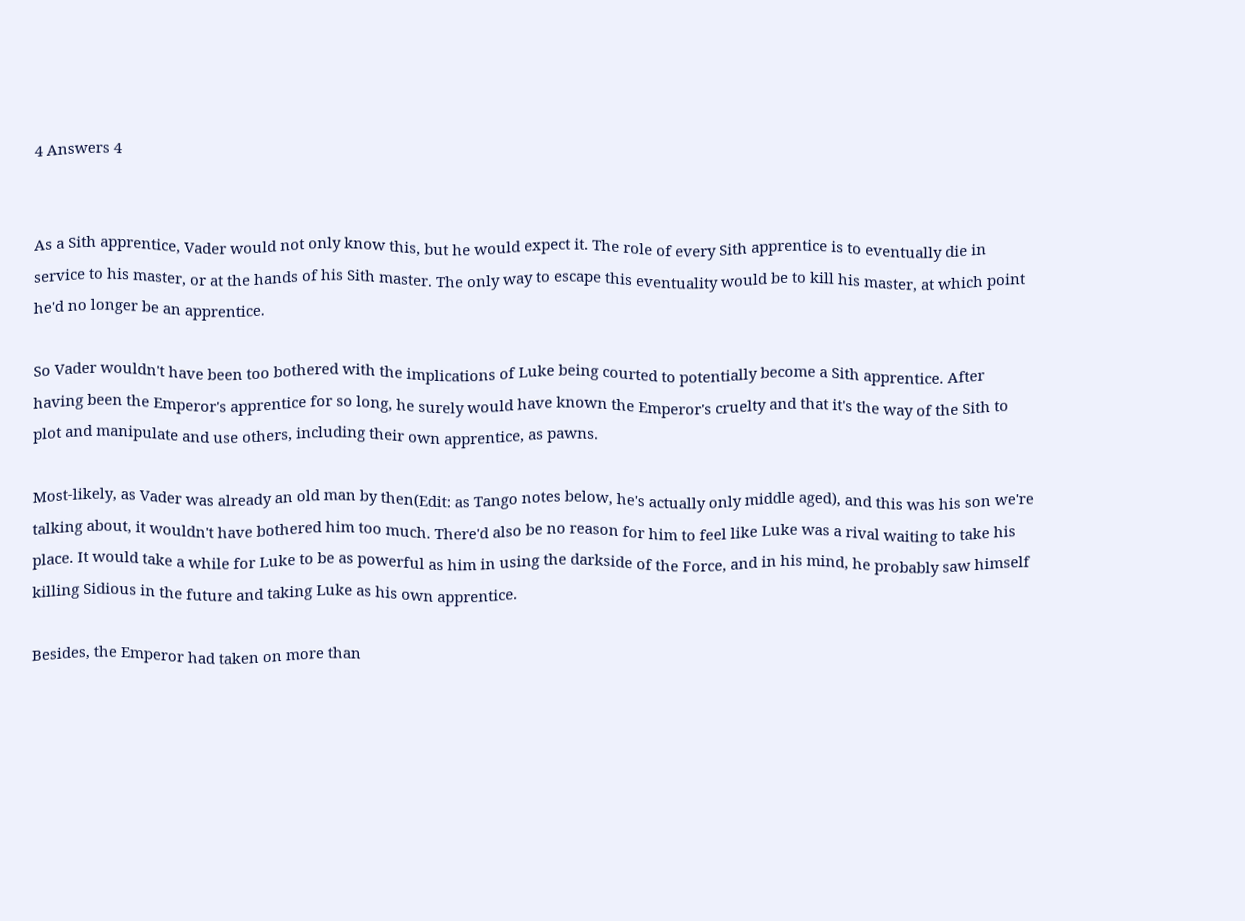4 Answers 4


As a Sith apprentice, Vader would not only know this, but he would expect it. The role of every Sith apprentice is to eventually die in service to his master, or at the hands of his Sith master. The only way to escape this eventuality would be to kill his master, at which point he'd no longer be an apprentice.

So Vader wouldn't have been too bothered with the implications of Luke being courted to potentially become a Sith apprentice. After having been the Emperor's apprentice for so long, he surely would have known the Emperor's cruelty and that it's the way of the Sith to plot and manipulate and use others, including their own apprentice, as pawns.

Most-likely, as Vader was already an old man by then(Edit: as Tango notes below, he's actually only middle aged), and this was his son we're talking about, it wouldn't have bothered him too much. There'd also be no reason for him to feel like Luke was a rival waiting to take his place. It would take a while for Luke to be as powerful as him in using the darkside of the Force, and in his mind, he probably saw himself killing Sidious in the future and taking Luke as his own apprentice.

Besides, the Emperor had taken on more than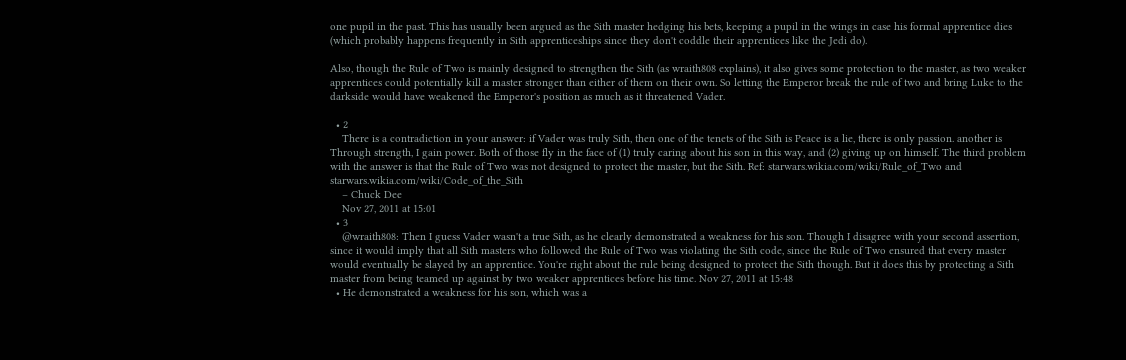one pupil in the past. This has usually been argued as the Sith master hedging his bets, keeping a pupil in the wings in case his formal apprentice dies (which probably happens frequently in Sith apprenticeships since they don't coddle their apprentices like the Jedi do).

Also, though the Rule of Two is mainly designed to strengthen the Sith (as wraith808 explains), it also gives some protection to the master, as two weaker apprentices could potentially kill a master stronger than either of them on their own. So letting the Emperor break the rule of two and bring Luke to the darkside would have weakened the Emperor's position as much as it threatened Vader.

  • 2
    There is a contradiction in your answer: if Vader was truly Sith, then one of the tenets of the Sith is Peace is a lie, there is only passion. another is Through strength, I gain power. Both of those fly in the face of (1) truly caring about his son in this way, and (2) giving up on himself. The third problem with the answer is that the Rule of Two was not designed to protect the master, but the Sith. Ref: starwars.wikia.com/wiki/Rule_of_Two and starwars.wikia.com/wiki/Code_of_the_Sith
    – Chuck Dee
    Nov 27, 2011 at 15:01
  • 3
    @wraith808: Then I guess Vader wasn't a true Sith, as he clearly demonstrated a weakness for his son. Though I disagree with your second assertion, since it would imply that all Sith masters who followed the Rule of Two was violating the Sith code, since the Rule of Two ensured that every master would eventually be slayed by an apprentice. You're right about the rule being designed to protect the Sith though. But it does this by protecting a Sith master from being teamed up against by two weaker apprentices before his time. Nov 27, 2011 at 15:48
  • He demonstrated a weakness for his son, which was a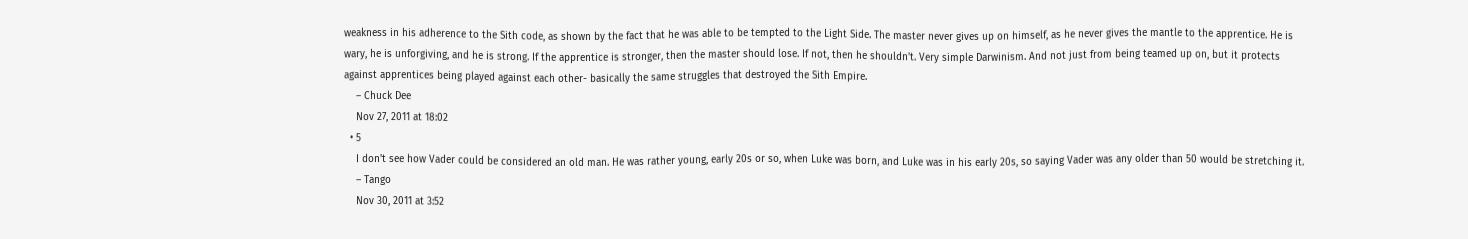weakness in his adherence to the Sith code, as shown by the fact that he was able to be tempted to the Light Side. The master never gives up on himself, as he never gives the mantle to the apprentice. He is wary, he is unforgiving, and he is strong. If the apprentice is stronger, then the master should lose. If not, then he shouldn't. Very simple Darwinism. And not just from being teamed up on, but it protects against apprentices being played against each other- basically the same struggles that destroyed the Sith Empire.
    – Chuck Dee
    Nov 27, 2011 at 18:02
  • 5
    I don't see how Vader could be considered an old man. He was rather young, early 20s or so, when Luke was born, and Luke was in his early 20s, so saying Vader was any older than 50 would be stretching it.
    – Tango
    Nov 30, 2011 at 3:52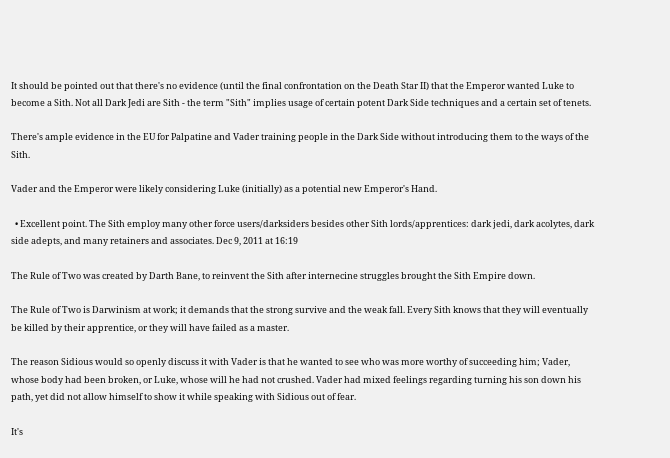It should be pointed out that there's no evidence (until the final confrontation on the Death Star II) that the Emperor wanted Luke to become a Sith. Not all Dark Jedi are Sith - the term "Sith" implies usage of certain potent Dark Side techniques and a certain set of tenets.

There's ample evidence in the EU for Palpatine and Vader training people in the Dark Side without introducing them to the ways of the Sith.

Vader and the Emperor were likely considering Luke (initially) as a potential new Emperor's Hand.

  • Excellent point. The Sith employ many other force users/darksiders besides other Sith lords/apprentices: dark jedi, dark acolytes, dark side adepts, and many retainers and associates. Dec 9, 2011 at 16:19

The Rule of Two was created by Darth Bane, to reinvent the Sith after internecine struggles brought the Sith Empire down.

The Rule of Two is Darwinism at work; it demands that the strong survive and the weak fall. Every Sith knows that they will eventually be killed by their apprentice, or they will have failed as a master.

The reason Sidious would so openly discuss it with Vader is that he wanted to see who was more worthy of succeeding him; Vader, whose body had been broken, or Luke, whose will he had not crushed. Vader had mixed feelings regarding turning his son down his path, yet did not allow himself to show it while speaking with Sidious out of fear.

It's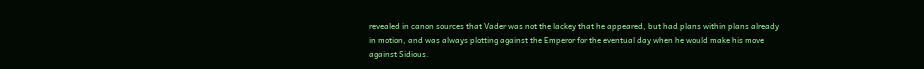revealed in canon sources that Vader was not the lackey that he appeared, but had plans within plans already in motion, and was always plotting against the Emperor for the eventual day when he would make his move against Sidious.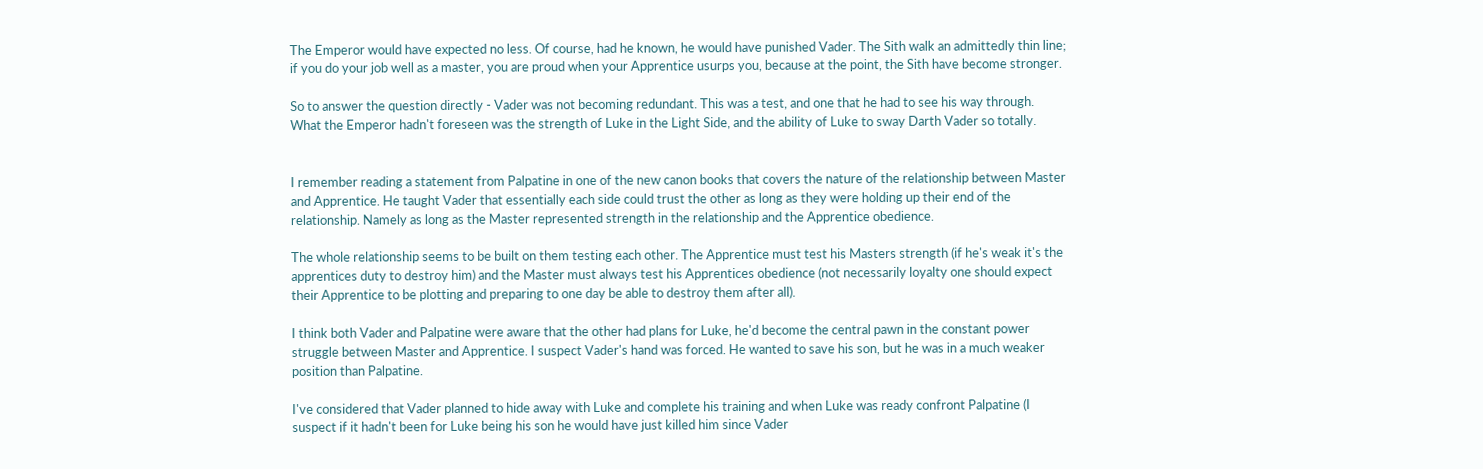The Emperor would have expected no less. Of course, had he known, he would have punished Vader. The Sith walk an admittedly thin line; if you do your job well as a master, you are proud when your Apprentice usurps you, because at the point, the Sith have become stronger.

So to answer the question directly - Vader was not becoming redundant. This was a test, and one that he had to see his way through. What the Emperor hadn't foreseen was the strength of Luke in the Light Side, and the ability of Luke to sway Darth Vader so totally.


I remember reading a statement from Palpatine in one of the new canon books that covers the nature of the relationship between Master and Apprentice. He taught Vader that essentially each side could trust the other as long as they were holding up their end of the relationship. Namely as long as the Master represented strength in the relationship and the Apprentice obedience.

The whole relationship seems to be built on them testing each other. The Apprentice must test his Masters strength (if he's weak it's the apprentices duty to destroy him) and the Master must always test his Apprentices obedience (not necessarily loyalty one should expect their Apprentice to be plotting and preparing to one day be able to destroy them after all).

I think both Vader and Palpatine were aware that the other had plans for Luke, he'd become the central pawn in the constant power struggle between Master and Apprentice. I suspect Vader's hand was forced. He wanted to save his son, but he was in a much weaker position than Palpatine.

I've considered that Vader planned to hide away with Luke and complete his training and when Luke was ready confront Palpatine (I suspect if it hadn't been for Luke being his son he would have just killed him since Vader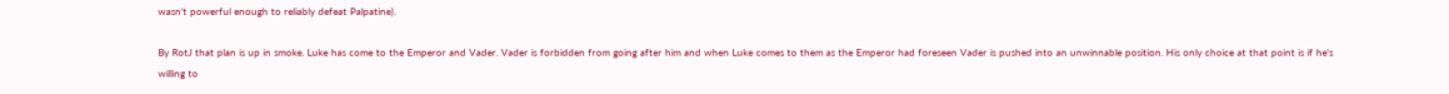wasn't powerful enough to reliably defeat Palpatine).

By RotJ that plan is up in smoke. Luke has come to the Emperor and Vader. Vader is forbidden from going after him and when Luke comes to them as the Emperor had foreseen Vader is pushed into an unwinnable position. His only choice at that point is if he's willing to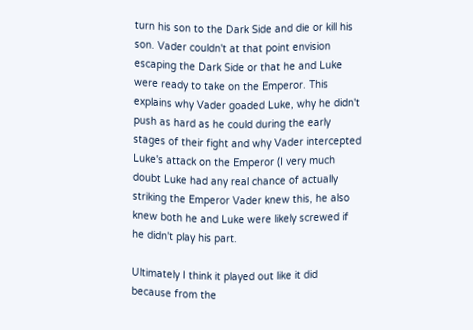turn his son to the Dark Side and die or kill his son. Vader couldn't at that point envision escaping the Dark Side or that he and Luke were ready to take on the Emperor. This explains why Vader goaded Luke, why he didn't push as hard as he could during the early stages of their fight and why Vader intercepted Luke's attack on the Emperor (I very much doubt Luke had any real chance of actually striking the Emperor Vader knew this, he also knew both he and Luke were likely screwed if he didn't play his part.

Ultimately I think it played out like it did because from the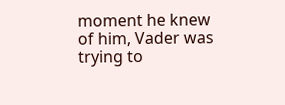moment he knew of him, Vader was trying to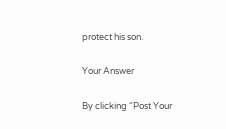protect his son.

Your Answer

By clicking “Post Your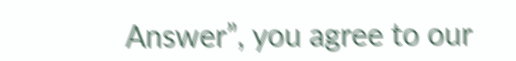Answer”, you agree to our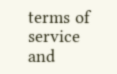terms of service and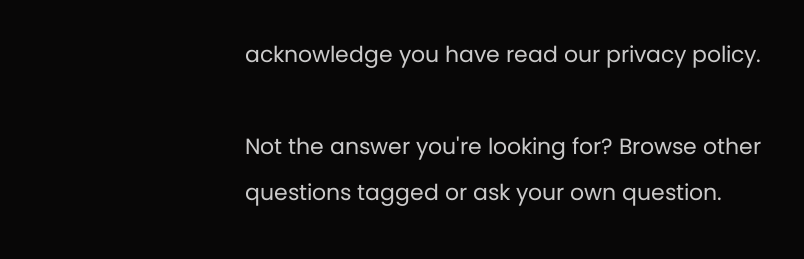acknowledge you have read our privacy policy.

Not the answer you're looking for? Browse other questions tagged or ask your own question.